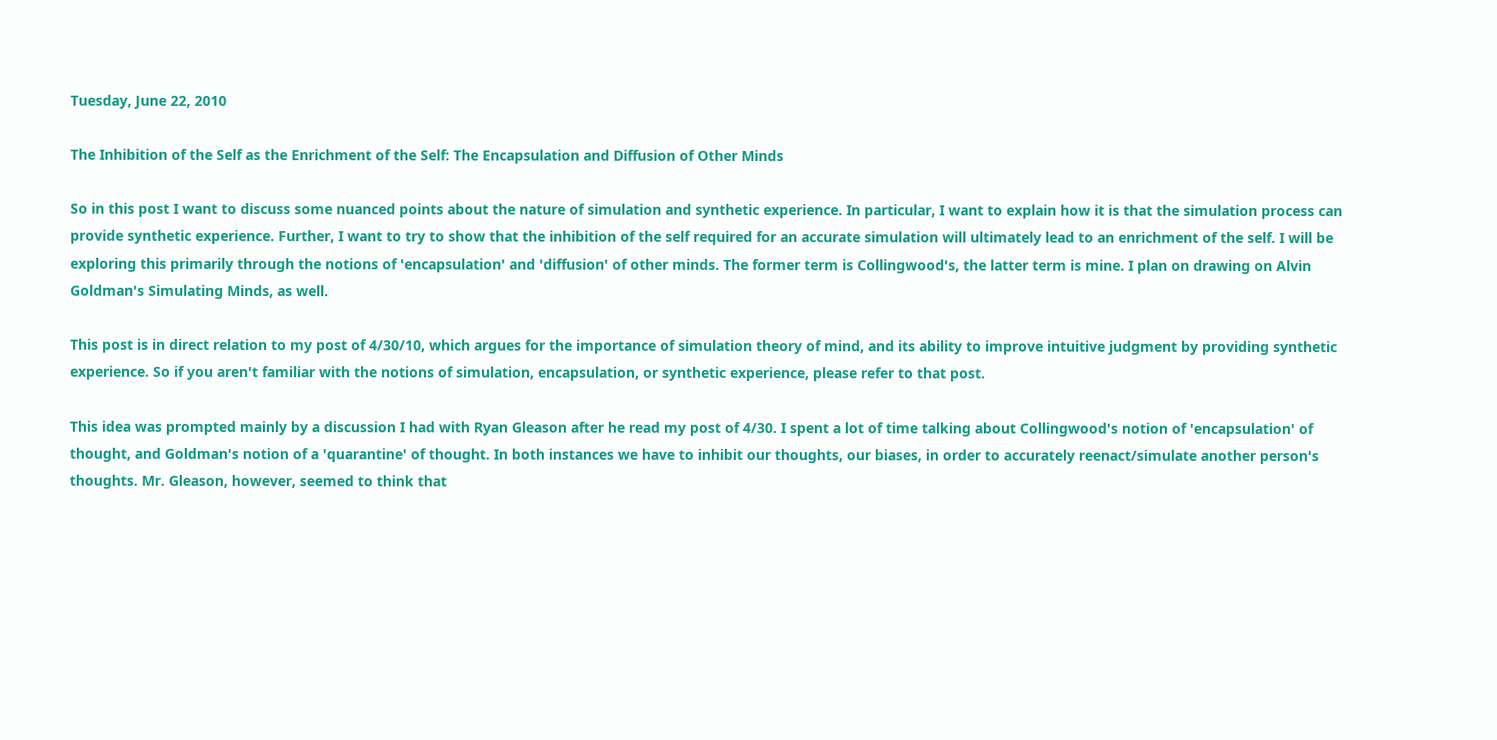Tuesday, June 22, 2010

The Inhibition of the Self as the Enrichment of the Self: The Encapsulation and Diffusion of Other Minds

So in this post I want to discuss some nuanced points about the nature of simulation and synthetic experience. In particular, I want to explain how it is that the simulation process can provide synthetic experience. Further, I want to try to show that the inhibition of the self required for an accurate simulation will ultimately lead to an enrichment of the self. I will be exploring this primarily through the notions of 'encapsulation' and 'diffusion' of other minds. The former term is Collingwood's, the latter term is mine. I plan on drawing on Alvin Goldman's Simulating Minds, as well.

This post is in direct relation to my post of 4/30/10, which argues for the importance of simulation theory of mind, and its ability to improve intuitive judgment by providing synthetic experience. So if you aren't familiar with the notions of simulation, encapsulation, or synthetic experience, please refer to that post.

This idea was prompted mainly by a discussion I had with Ryan Gleason after he read my post of 4/30. I spent a lot of time talking about Collingwood's notion of 'encapsulation' of thought, and Goldman's notion of a 'quarantine' of thought. In both instances we have to inhibit our thoughts, our biases, in order to accurately reenact/simulate another person's thoughts. Mr. Gleason, however, seemed to think that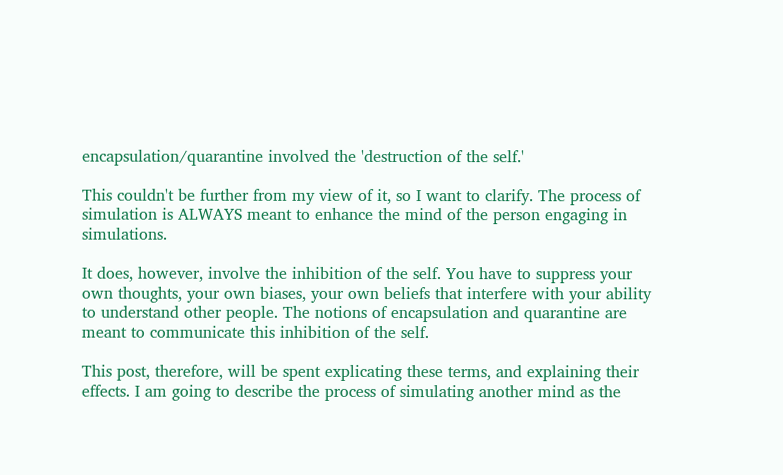encapsulation/quarantine involved the 'destruction of the self.'

This couldn't be further from my view of it, so I want to clarify. The process of simulation is ALWAYS meant to enhance the mind of the person engaging in simulations.

It does, however, involve the inhibition of the self. You have to suppress your own thoughts, your own biases, your own beliefs that interfere with your ability to understand other people. The notions of encapsulation and quarantine are meant to communicate this inhibition of the self.

This post, therefore, will be spent explicating these terms, and explaining their effects. I am going to describe the process of simulating another mind as the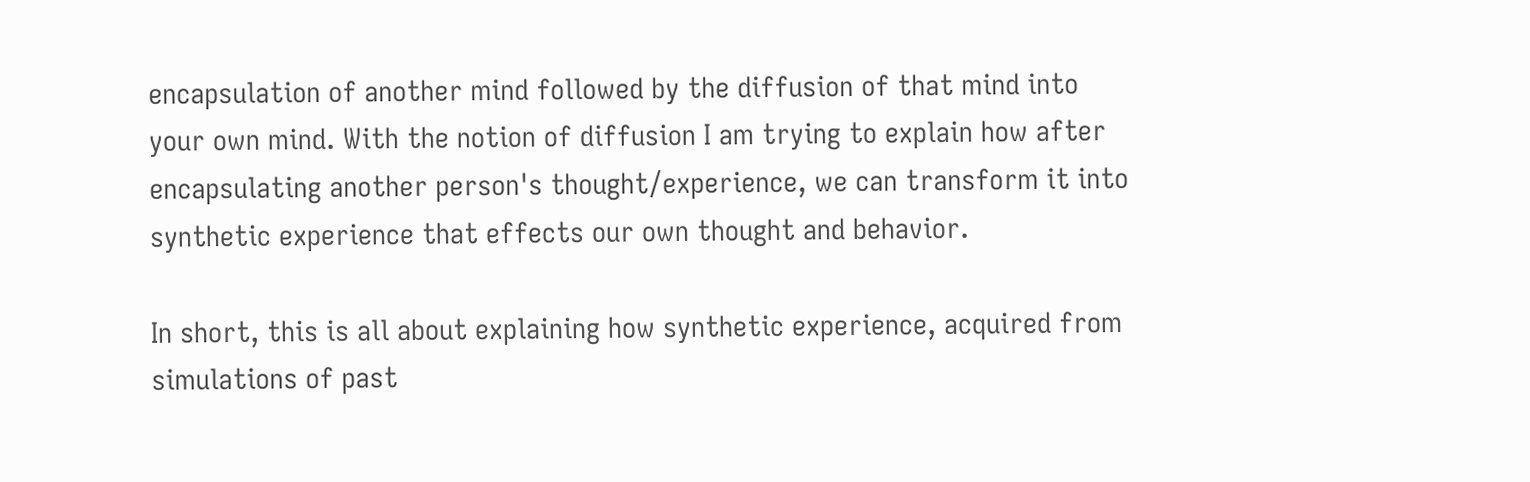encapsulation of another mind followed by the diffusion of that mind into your own mind. With the notion of diffusion I am trying to explain how after encapsulating another person's thought/experience, we can transform it into synthetic experience that effects our own thought and behavior.

In short, this is all about explaining how synthetic experience, acquired from simulations of past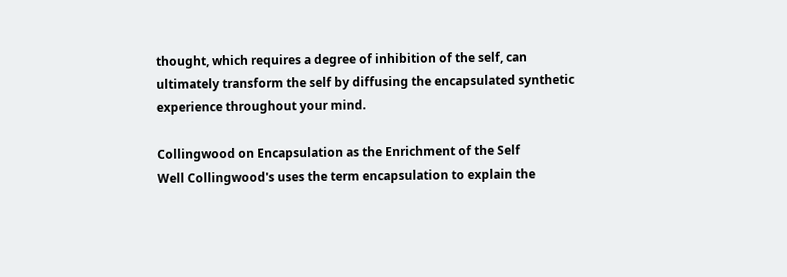thought, which requires a degree of inhibition of the self, can ultimately transform the self by diffusing the encapsulated synthetic experience throughout your mind.

Collingwood on Encapsulation as the Enrichment of the Self
Well Collingwood's uses the term encapsulation to explain the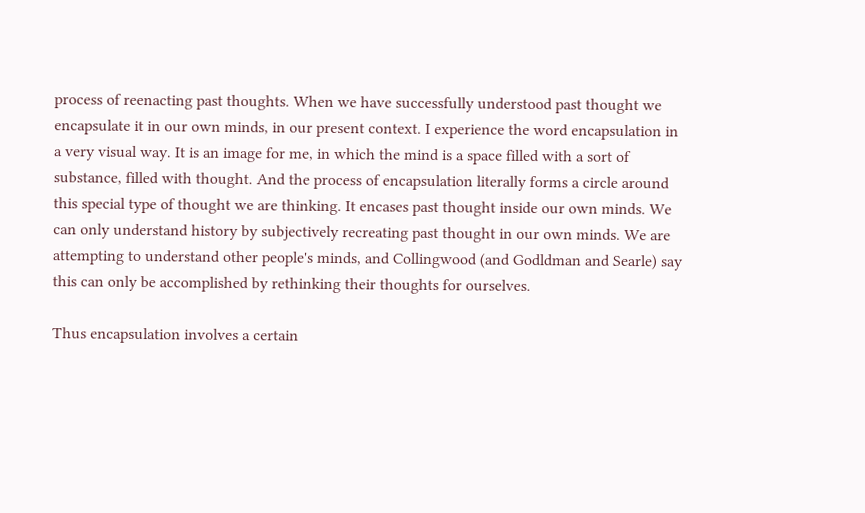process of reenacting past thoughts. When we have successfully understood past thought we encapsulate it in our own minds, in our present context. I experience the word encapsulation in a very visual way. It is an image for me, in which the mind is a space filled with a sort of substance, filled with thought. And the process of encapsulation literally forms a circle around this special type of thought we are thinking. It encases past thought inside our own minds. We can only understand history by subjectively recreating past thought in our own minds. We are attempting to understand other people's minds, and Collingwood (and Godldman and Searle) say this can only be accomplished by rethinking their thoughts for ourselves.

Thus encapsulation involves a certain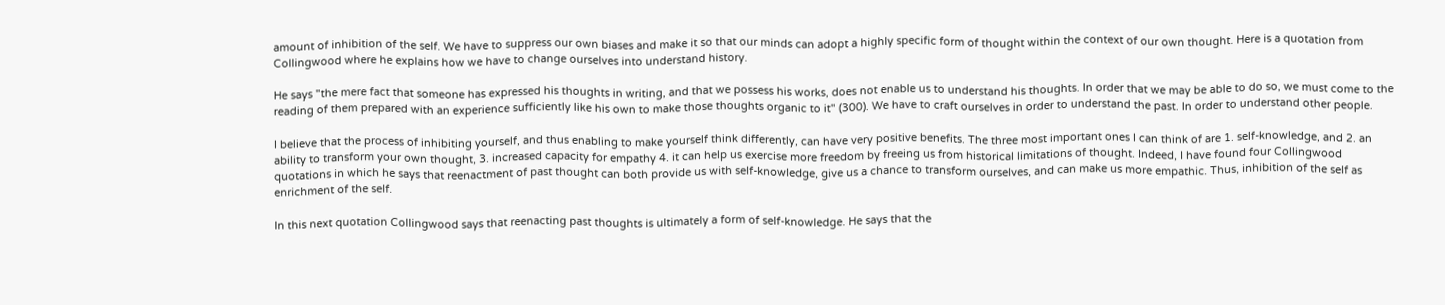amount of inhibition of the self. We have to suppress our own biases and make it so that our minds can adopt a highly specific form of thought within the context of our own thought. Here is a quotation from Collingwood where he explains how we have to change ourselves into understand history.

He says "the mere fact that someone has expressed his thoughts in writing, and that we possess his works, does not enable us to understand his thoughts. In order that we may be able to do so, we must come to the reading of them prepared with an experience sufficiently like his own to make those thoughts organic to it" (300). We have to craft ourselves in order to understand the past. In order to understand other people.

I believe that the process of inhibiting yourself, and thus enabling to make yourself think differently, can have very positive benefits. The three most important ones I can think of are 1. self-knowledge, and 2. an ability to transform your own thought, 3. increased capacity for empathy 4. it can help us exercise more freedom by freeing us from historical limitations of thought. Indeed, I have found four Collingwood quotations in which he says that reenactment of past thought can both provide us with self-knowledge, give us a chance to transform ourselves, and can make us more empathic. Thus, inhibition of the self as enrichment of the self.

In this next quotation Collingwood says that reenacting past thoughts is ultimately a form of self-knowledge. He says that the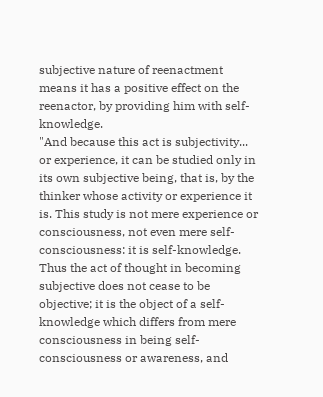subjective nature of reenactment means it has a positive effect on the reenactor, by providing him with self-knowledge.
"And because this act is subjectivity... or experience, it can be studied only in its own subjective being, that is, by the thinker whose activity or experience it is. This study is not mere experience or consciousness, not even mere self-consciousness: it is self-knowledge. Thus the act of thought in becoming subjective does not cease to be objective; it is the object of a self-knowledge which differs from mere consciousness in being self-consciousness or awareness, and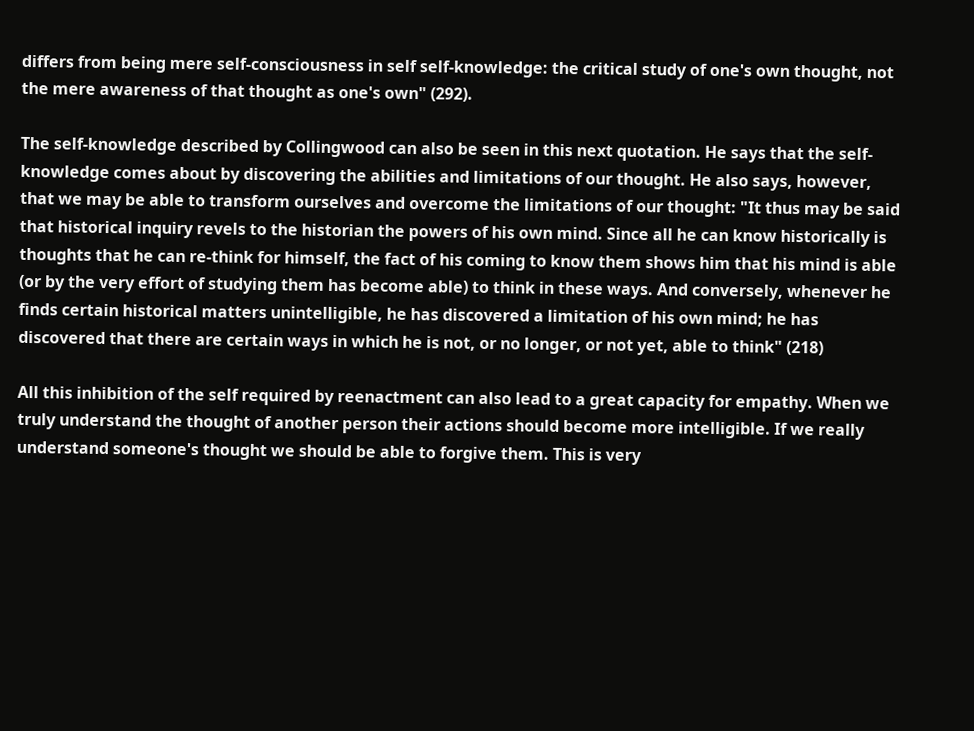differs from being mere self-consciousness in self self-knowledge: the critical study of one's own thought, not the mere awareness of that thought as one's own" (292).

The self-knowledge described by Collingwood can also be seen in this next quotation. He says that the self-knowledge comes about by discovering the abilities and limitations of our thought. He also says, however, that we may be able to transform ourselves and overcome the limitations of our thought: "It thus may be said that historical inquiry revels to the historian the powers of his own mind. Since all he can know historically is thoughts that he can re-think for himself, the fact of his coming to know them shows him that his mind is able (or by the very effort of studying them has become able) to think in these ways. And conversely, whenever he finds certain historical matters unintelligible, he has discovered a limitation of his own mind; he has discovered that there are certain ways in which he is not, or no longer, or not yet, able to think" (218)

All this inhibition of the self required by reenactment can also lead to a great capacity for empathy. When we truly understand the thought of another person their actions should become more intelligible. If we really understand someone's thought we should be able to forgive them. This is very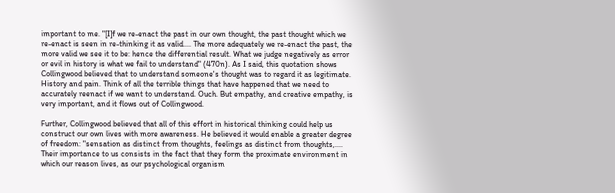important to me. "[I]f we re-enact the past in our own thought, the past thought which we re-enact is seen in re-thinking it as valid.... The more adequately we re-enact the past, the more valid we see it to be: hence the differential result. What we judge negatively as error or evil in history is what we fail to understand" (470n). As I said, this quotation shows Collingwood believed that to understand someone's thought was to regard it as legitimate. History and pain. Think of all the terrible things that have happened that we need to accurately reenact if we want to understand. Ouch. But empathy, and creative empathy, is very important, and it flows out of Collingwood.

Further, Collingwood believed that all of this effort in historical thinking could help us construct our own lives with more awareness. He believed it would enable a greater degree of freedom: "sensation as distinct from thoughts, feelings as distinct from thoughts,.... Their importance to us consists in the fact that they form the proximate environment in which our reason lives, as our psychological organism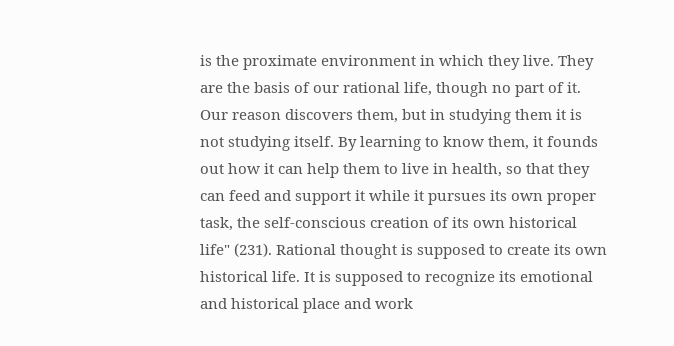is the proximate environment in which they live. They are the basis of our rational life, though no part of it. Our reason discovers them, but in studying them it is not studying itself. By learning to know them, it founds out how it can help them to live in health, so that they can feed and support it while it pursues its own proper task, the self-conscious creation of its own historical life" (231). Rational thought is supposed to create its own historical life. It is supposed to recognize its emotional and historical place and work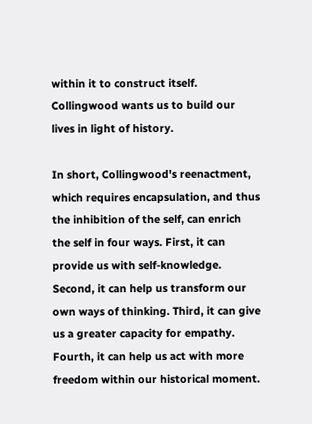within it to construct itself. Collingwood wants us to build our lives in light of history.

In short, Collingwood's reenactment, which requires encapsulation, and thus the inhibition of the self, can enrich the self in four ways. First, it can provide us with self-knowledge. Second, it can help us transform our own ways of thinking. Third, it can give us a greater capacity for empathy. Fourth, it can help us act with more freedom within our historical moment.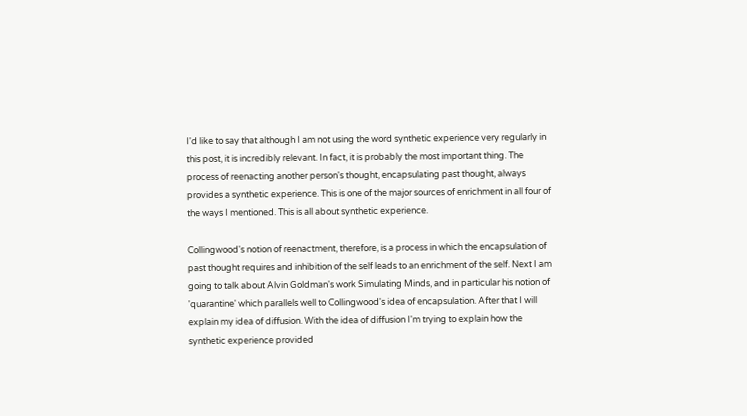I'd like to say that although I am not using the word synthetic experience very regularly in this post, it is incredibly relevant. In fact, it is probably the most important thing. The process of reenacting another person's thought, encapsulating past thought, always provides a synthetic experience. This is one of the major sources of enrichment in all four of the ways I mentioned. This is all about synthetic experience.

Collingwood's notion of reenactment, therefore, is a process in which the encapsulation of past thought requires and inhibition of the self leads to an enrichment of the self. Next I am going to talk about Alvin Goldman's work Simulating Minds, and in particular his notion of 'quarantine' which parallels well to Collingwood's idea of encapsulation. After that I will explain my idea of diffusion. With the idea of diffusion I'm trying to explain how the synthetic experience provided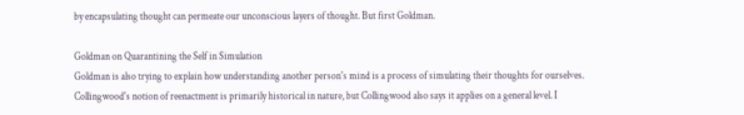by encapsulating thought can permeate our unconscious layers of thought. But first Goldman.

Goldman on Quarantining the Self in Simulation
Goldman is also trying to explain how understanding another person's mind is a process of simulating their thoughts for ourselves. Collingwood's notion of reenactment is primarily historical in nature, but Collingwood also says it applies on a general level. I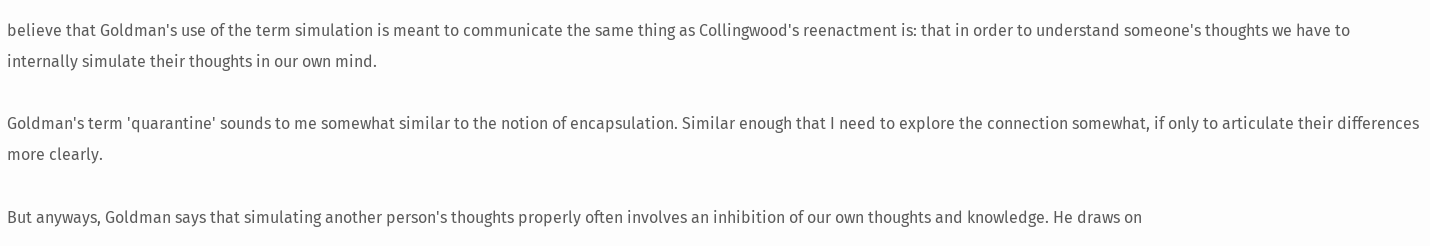believe that Goldman's use of the term simulation is meant to communicate the same thing as Collingwood's reenactment is: that in order to understand someone's thoughts we have to internally simulate their thoughts in our own mind.

Goldman's term 'quarantine' sounds to me somewhat similar to the notion of encapsulation. Similar enough that I need to explore the connection somewhat, if only to articulate their differences more clearly.

But anyways, Goldman says that simulating another person's thoughts properly often involves an inhibition of our own thoughts and knowledge. He draws on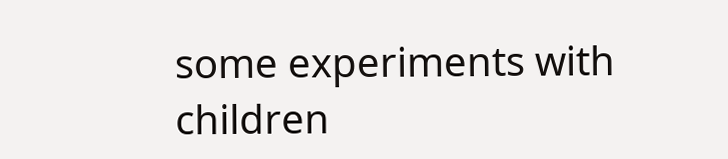some experiments with children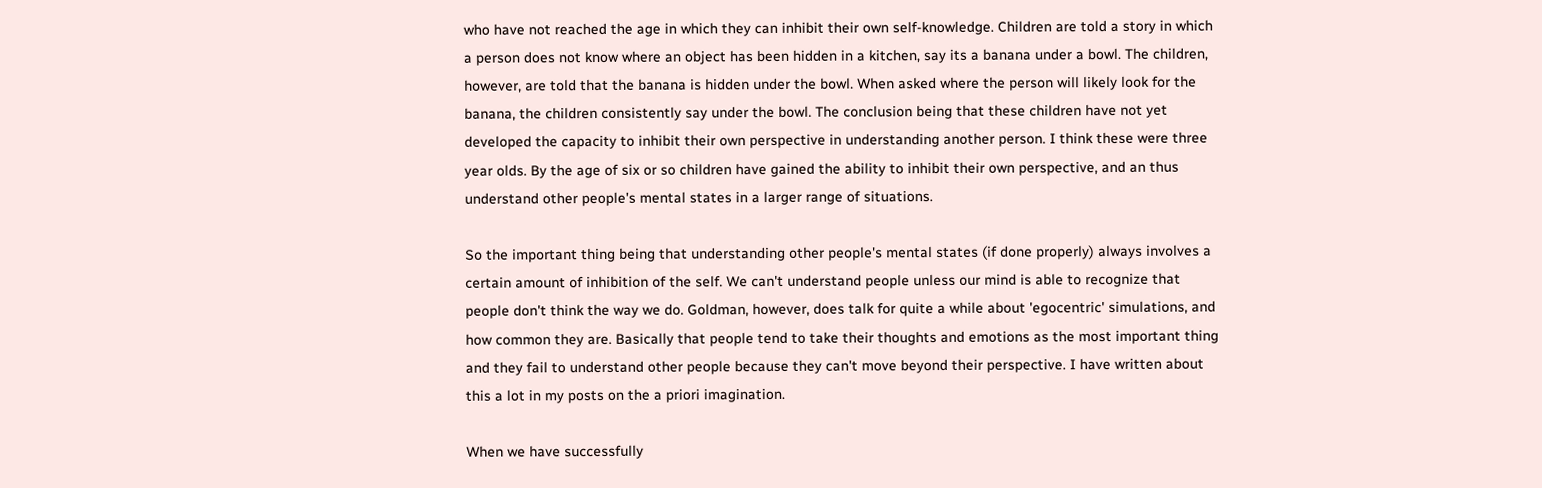who have not reached the age in which they can inhibit their own self-knowledge. Children are told a story in which a person does not know where an object has been hidden in a kitchen, say its a banana under a bowl. The children, however, are told that the banana is hidden under the bowl. When asked where the person will likely look for the banana, the children consistently say under the bowl. The conclusion being that these children have not yet developed the capacity to inhibit their own perspective in understanding another person. I think these were three year olds. By the age of six or so children have gained the ability to inhibit their own perspective, and an thus understand other people's mental states in a larger range of situations.

So the important thing being that understanding other people's mental states (if done properly) always involves a certain amount of inhibition of the self. We can't understand people unless our mind is able to recognize that people don't think the way we do. Goldman, however, does talk for quite a while about 'egocentric' simulations, and how common they are. Basically that people tend to take their thoughts and emotions as the most important thing and they fail to understand other people because they can't move beyond their perspective. I have written about this a lot in my posts on the a priori imagination.

When we have successfully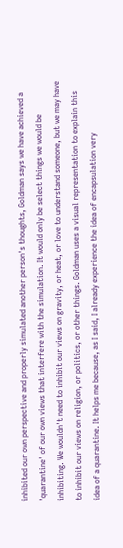inhibited our own perspective and properly simulated another person's thoughts, Goldman says we have achieved a 'quarantine' of our own views that interfere with the simulation. It would only be select things we would be inhibiting. We wouldn't need to inhibit our views on gravity, or heat, or love to understand someone, but we may have to inhibit our views on religion, or politics, or other things. Goldman uses a visual representation to explain this idea of a quarantine. It helps me because, as I said, I already experience the idea of encapsulation very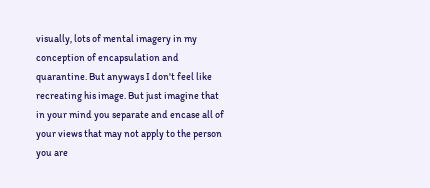visually, lots of mental imagery in my conception of encapsulation and quarantine. But anyways I don't feel like recreating his image. But just imagine that in your mind you separate and encase all of your views that may not apply to the person you are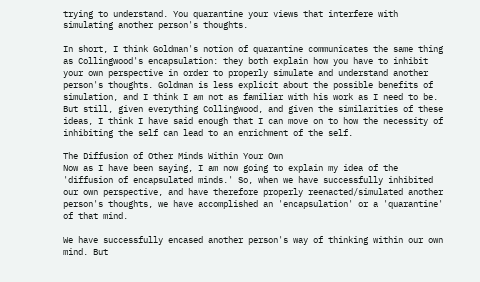trying to understand. You quarantine your views that interfere with simulating another person's thoughts.

In short, I think Goldman's notion of quarantine communicates the same thing as Collingwood's encapsulation: they both explain how you have to inhibit your own perspective in order to properly simulate and understand another person's thoughts. Goldman is less explicit about the possible benefits of simulation, and I think I am not as familiar with his work as I need to be. But still, given everything Collingwood, and given the similarities of these ideas, I think I have said enough that I can move on to how the necessity of inhibiting the self can lead to an enrichment of the self.

The Diffusion of Other Minds Within Your Own
Now as I have been saying, I am now going to explain my idea of the 'diffusion of encapsulated minds.' So, when we have successfully inhibited our own perspective, and have therefore properly reenacted/simulated another person's thoughts, we have accomplished an 'encapsulation' or a 'quarantine' of that mind.

We have successfully encased another person's way of thinking within our own mind. But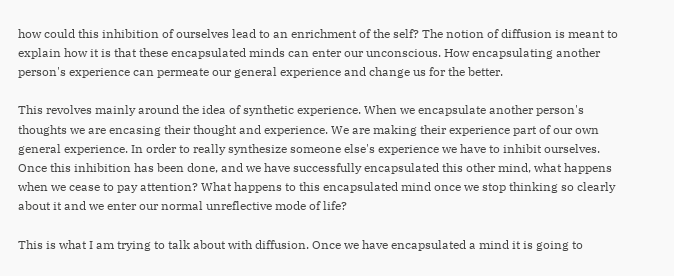how could this inhibition of ourselves lead to an enrichment of the self? The notion of diffusion is meant to explain how it is that these encapsulated minds can enter our unconscious. How encapsulating another person's experience can permeate our general experience and change us for the better.

This revolves mainly around the idea of synthetic experience. When we encapsulate another person's thoughts we are encasing their thought and experience. We are making their experience part of our own general experience. In order to really synthesize someone else's experience we have to inhibit ourselves. Once this inhibition has been done, and we have successfully encapsulated this other mind, what happens when we cease to pay attention? What happens to this encapsulated mind once we stop thinking so clearly about it and we enter our normal unreflective mode of life?

This is what I am trying to talk about with diffusion. Once we have encapsulated a mind it is going to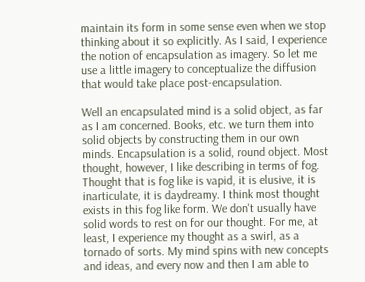maintain its form in some sense even when we stop thinking about it so explicitly. As I said, I experience the notion of encapsulation as imagery. So let me use a little imagery to conceptualize the diffusion that would take place post-encapsulation.

Well an encapsulated mind is a solid object, as far as I am concerned. Books, etc. we turn them into solid objects by constructing them in our own minds. Encapsulation is a solid, round object. Most thought, however, I like describing in terms of fog. Thought that is fog like is vapid, it is elusive, it is inarticulate, it is daydreamy. I think most thought exists in this fog like form. We don't usually have solid words to rest on for our thought. For me, at least, I experience my thought as a swirl, as a tornado of sorts. My mind spins with new concepts and ideas, and every now and then I am able to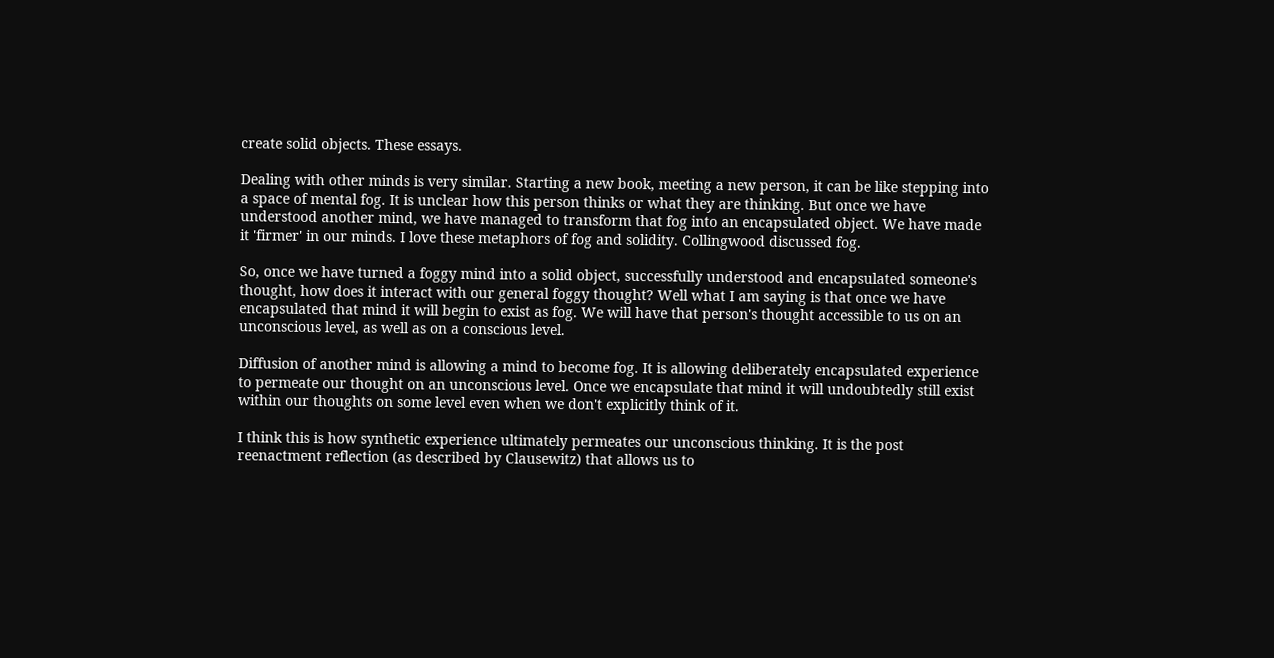create solid objects. These essays.

Dealing with other minds is very similar. Starting a new book, meeting a new person, it can be like stepping into a space of mental fog. It is unclear how this person thinks or what they are thinking. But once we have understood another mind, we have managed to transform that fog into an encapsulated object. We have made it 'firmer' in our minds. I love these metaphors of fog and solidity. Collingwood discussed fog.

So, once we have turned a foggy mind into a solid object, successfully understood and encapsulated someone's thought, how does it interact with our general foggy thought? Well what I am saying is that once we have encapsulated that mind it will begin to exist as fog. We will have that person's thought accessible to us on an unconscious level, as well as on a conscious level.

Diffusion of another mind is allowing a mind to become fog. It is allowing deliberately encapsulated experience to permeate our thought on an unconscious level. Once we encapsulate that mind it will undoubtedly still exist within our thoughts on some level even when we don't explicitly think of it.

I think this is how synthetic experience ultimately permeates our unconscious thinking. It is the post reenactment reflection (as described by Clausewitz) that allows us to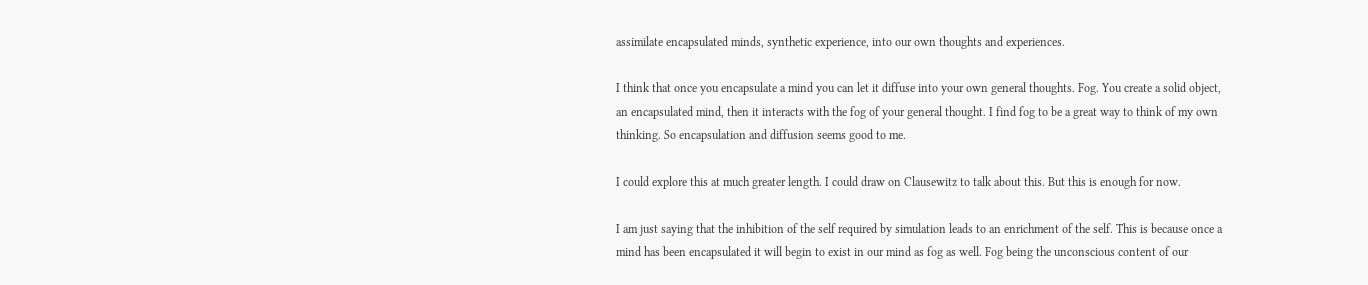assimilate encapsulated minds, synthetic experience, into our own thoughts and experiences.

I think that once you encapsulate a mind you can let it diffuse into your own general thoughts. Fog. You create a solid object, an encapsulated mind, then it interacts with the fog of your general thought. I find fog to be a great way to think of my own thinking. So encapsulation and diffusion seems good to me.

I could explore this at much greater length. I could draw on Clausewitz to talk about this. But this is enough for now.

I am just saying that the inhibition of the self required by simulation leads to an enrichment of the self. This is because once a mind has been encapsulated it will begin to exist in our mind as fog as well. Fog being the unconscious content of our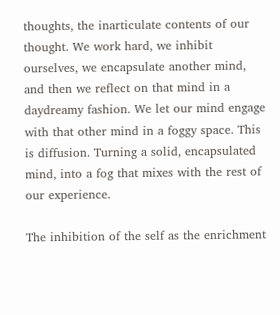thoughts, the inarticulate contents of our thought. We work hard, we inhibit ourselves, we encapsulate another mind, and then we reflect on that mind in a daydreamy fashion. We let our mind engage with that other mind in a foggy space. This is diffusion. Turning a solid, encapsulated mind, into a fog that mixes with the rest of our experience.

The inhibition of the self as the enrichment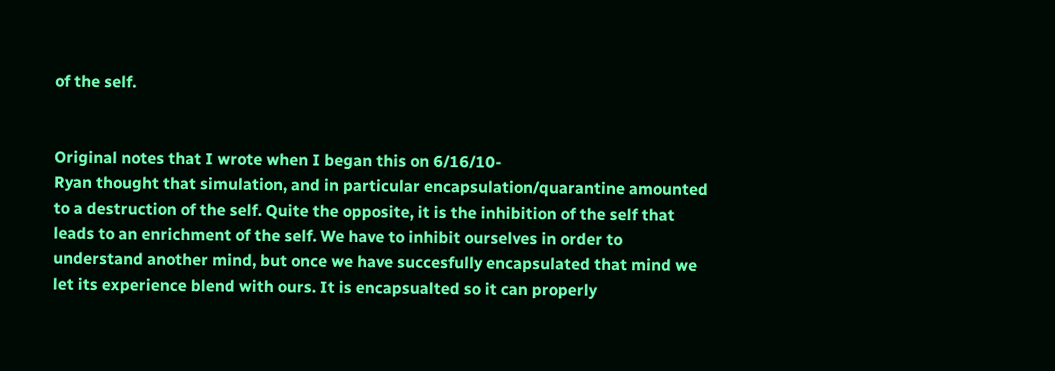of the self.


Original notes that I wrote when I began this on 6/16/10-
Ryan thought that simulation, and in particular encapsulation/quarantine amounted to a destruction of the self. Quite the opposite, it is the inhibition of the self that leads to an enrichment of the self. We have to inhibit ourselves in order to understand another mind, but once we have succesfully encapsulated that mind we let its experience blend with ours. It is encapsualted so it can properly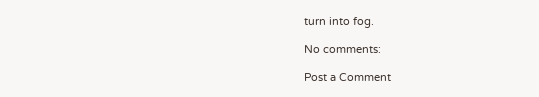turn into fog.

No comments:

Post a Comment